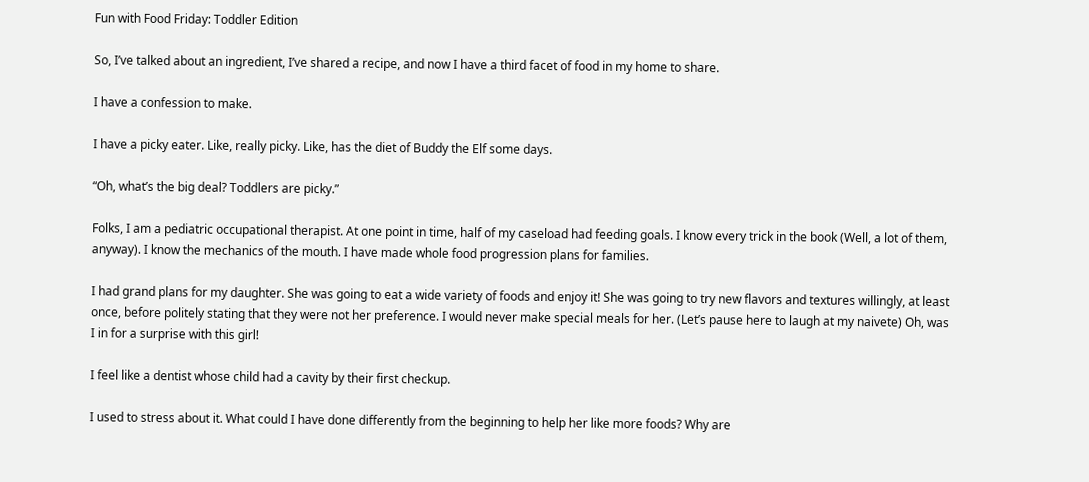Fun with Food Friday: Toddler Edition

So, I’ve talked about an ingredient, I’ve shared a recipe, and now I have a third facet of food in my home to share.

I have a confession to make.

I have a picky eater. Like, really picky. Like, has the diet of Buddy the Elf some days.

“Oh, what’s the big deal? Toddlers are picky.”

Folks, I am a pediatric occupational therapist. At one point in time, half of my caseload had feeding goals. I know every trick in the book (Well, a lot of them, anyway). I know the mechanics of the mouth. I have made whole food progression plans for families.

I had grand plans for my daughter. She was going to eat a wide variety of foods and enjoy it! She was going to try new flavors and textures willingly, at least once, before politely stating that they were not her preference. I would never make special meals for her. (Let’s pause here to laugh at my naivete) Oh, was I in for a surprise with this girl!

I feel like a dentist whose child had a cavity by their first checkup.

I used to stress about it. What could I have done differently from the beginning to help her like more foods? Why are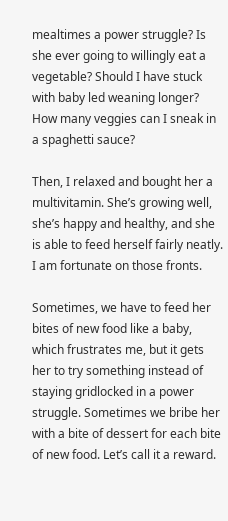mealtimes a power struggle? Is she ever going to willingly eat a vegetable? Should I have stuck with baby led weaning longer? How many veggies can I sneak in a spaghetti sauce?

Then, I relaxed and bought her a multivitamin. She’s growing well, she’s happy and healthy, and she is able to feed herself fairly neatly. I am fortunate on those fronts.

Sometimes, we have to feed her bites of new food like a baby, which frustrates me, but it gets her to try something instead of staying gridlocked in a power struggle. Sometimes we bribe her with a bite of dessert for each bite of new food. Let’s call it a reward.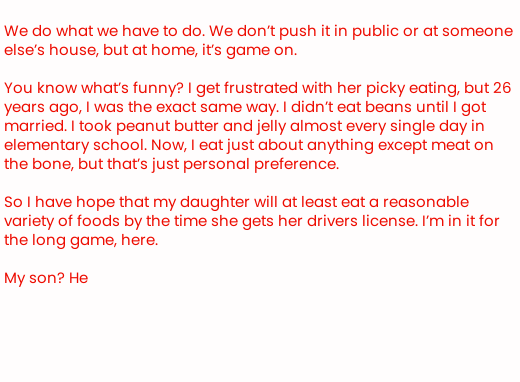We do what we have to do. We don’t push it in public or at someone else’s house, but at home, it’s game on.

You know what’s funny? I get frustrated with her picky eating, but 26 years ago, I was the exact same way. I didn’t eat beans until I got married. I took peanut butter and jelly almost every single day in elementary school. Now, I eat just about anything except meat on the bone, but that’s just personal preference.

So I have hope that my daughter will at least eat a reasonable variety of foods by the time she gets her drivers license. I’m in it for the long game, here.

My son? He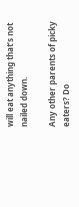will eat anything that’s not nailed down.

Any other parents of picky eaters? Do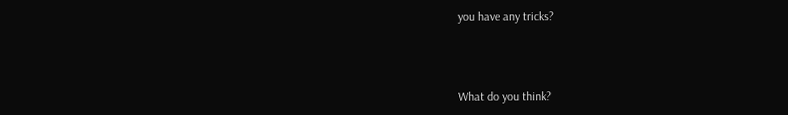you have any tricks?



What do you think?